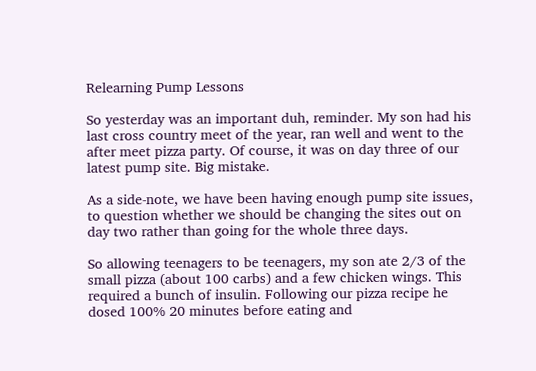Relearning Pump Lessons

So yesterday was an important duh, reminder. My son had his last cross country meet of the year, ran well and went to the after meet pizza party. Of course, it was on day three of our latest pump site. Big mistake.

As a side-note, we have been having enough pump site issues, to question whether we should be changing the sites out on day two rather than going for the whole three days.

So allowing teenagers to be teenagers, my son ate 2/3 of the small pizza (about 100 carbs) and a few chicken wings. This required a bunch of insulin. Following our pizza recipe he dosed 100% 20 minutes before eating and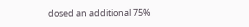dosed an additional 75%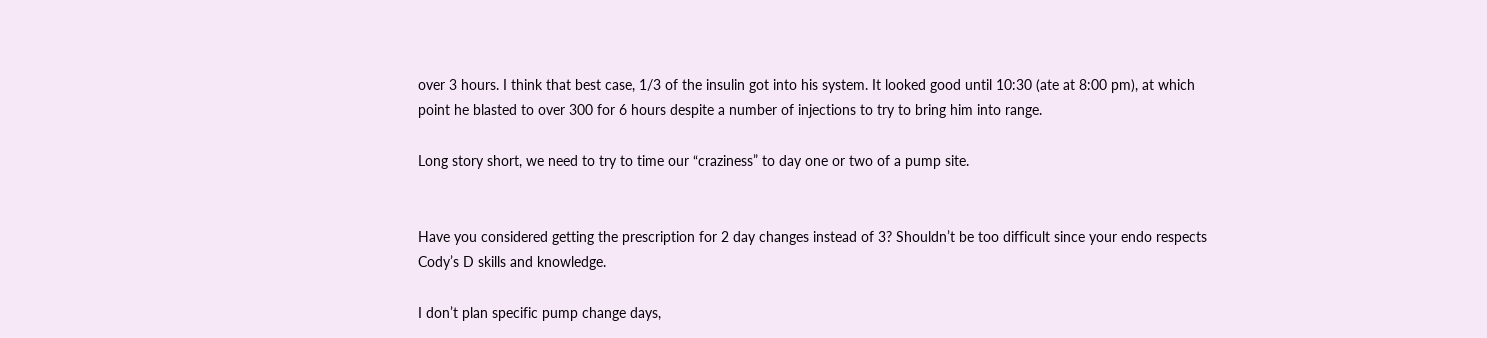over 3 hours. I think that best case, 1/3 of the insulin got into his system. It looked good until 10:30 (ate at 8:00 pm), at which point he blasted to over 300 for 6 hours despite a number of injections to try to bring him into range.

Long story short, we need to try to time our “craziness” to day one or two of a pump site.


Have you considered getting the prescription for 2 day changes instead of 3? Shouldn’t be too difficult since your endo respects Cody’s D skills and knowledge.

I don’t plan specific pump change days,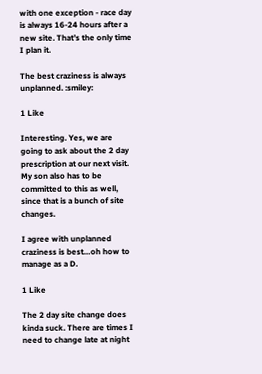with one exception - race day is always 16-24 hours after a new site. That’s the only time I plan it.

The best craziness is always unplanned. :smiley:

1 Like

Interesting. Yes, we are going to ask about the 2 day prescription at our next visit. My son also has to be committed to this as well, since that is a bunch of site changes.

I agree with unplanned craziness is best…oh how to manage as a D.

1 Like

The 2 day site change does kinda suck. There are times I need to change late at night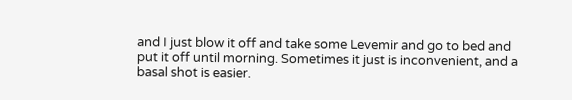and I just blow it off and take some Levemir and go to bed and put it off until morning. Sometimes it just is inconvenient, and a basal shot is easier.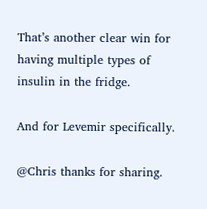That’s another clear win for having multiple types of insulin in the fridge.

And for Levemir specifically.

@Chris thanks for sharing.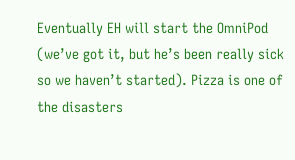Eventually EH will start the OmniPod (we’ve got it, but he’s been really sick so we haven’t started). Pizza is one of the disasters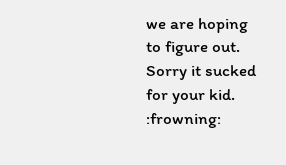we are hoping to figure out. Sorry it sucked for your kid. :frowning: